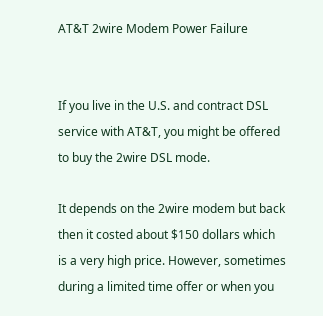AT&T 2wire Modem Power Failure


If you live in the U.S. and contract DSL service with AT&T, you might be offered to buy the 2wire DSL mode.

It depends on the 2wire modem but back then it costed about $150 dollars which is a very high price. However, sometimes during a limited time offer or when you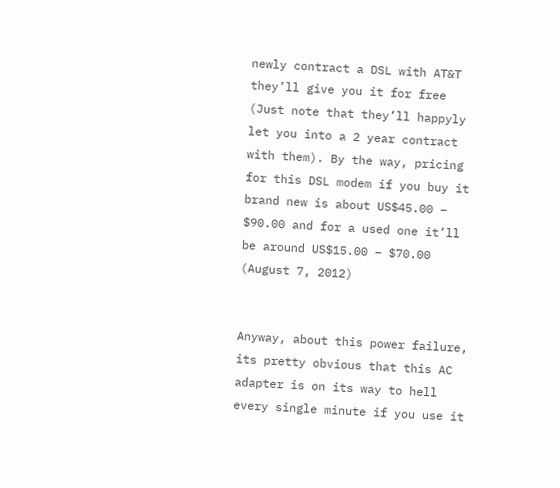newly contract a DSL with AT&T they’ll give you it for free (Just note that they’ll happyly let you into a 2 year contract with them). By the way, pricing for this DSL modem if you buy it brand new is about US$45.00 – $90.00 and for a used one it’ll be around US$15.00 – $70.00 (August 7, 2012)


Anyway, about this power failure, its pretty obvious that this AC adapter is on its way to hell every single minute if you use it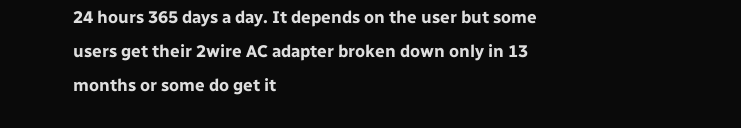24 hours 365 days a day. It depends on the user but some users get their 2wire AC adapter broken down only in 13 months or some do get it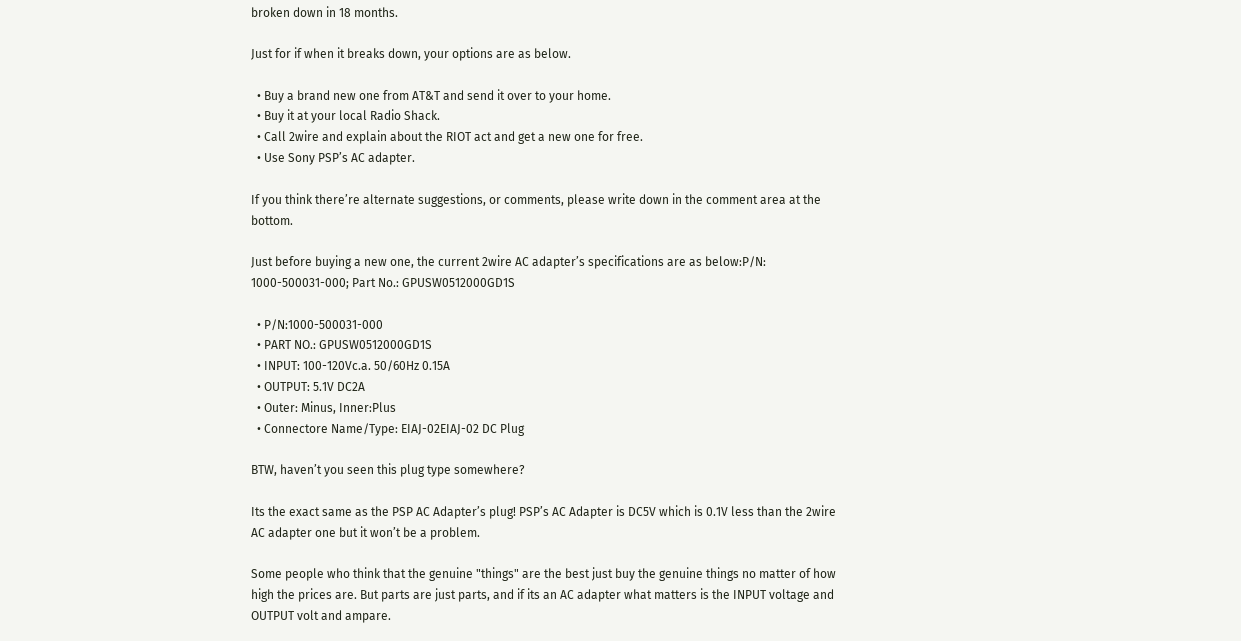broken down in 18 months.

Just for if when it breaks down, your options are as below.

  • Buy a brand new one from AT&T and send it over to your home.
  • Buy it at your local Radio Shack.
  • Call 2wire and explain about the RIOT act and get a new one for free.
  • Use Sony PSP’s AC adapter.

If you think there’re alternate suggestions, or comments, please write down in the comment area at the bottom.

Just before buying a new one, the current 2wire AC adapter’s specifications are as below:P/N: 1000-500031-000; Part No.: GPUSW0512000GD1S

  • P/N:1000-500031-000
  • PART NO.: GPUSW0512000GD1S
  • INPUT: 100-120Vc.a. 50/60Hz 0.15A
  • OUTPUT: 5.1V DC2A
  • Outer: Minus, Inner:Plus
  • Connectore Name/Type: EIAJ-02EIAJ-02 DC Plug

BTW, haven’t you seen this plug type somewhere?

Its the exact same as the PSP AC Adapter’s plug! PSP’s AC Adapter is DC5V which is 0.1V less than the 2wire AC adapter one but it won’t be a problem.

Some people who think that the genuine "things" are the best just buy the genuine things no matter of how high the prices are. But parts are just parts, and if its an AC adapter what matters is the INPUT voltage and OUTPUT volt and ampare.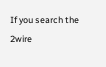If you search the 2wire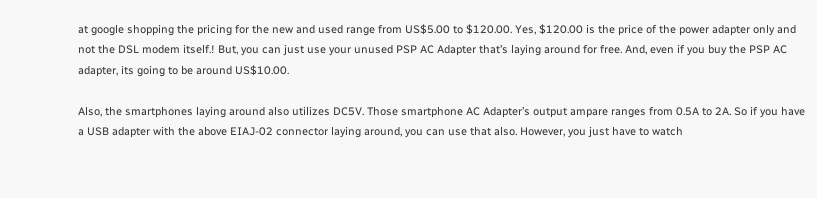at google shopping the pricing for the new and used range from US$5.00 to $120.00. Yes, $120.00 is the price of the power adapter only and not the DSL modem itself.! But, you can just use your unused PSP AC Adapter that’s laying around for free. And, even if you buy the PSP AC adapter, its going to be around US$10.00.

Also, the smartphones laying around also utilizes DC5V. Those smartphone AC Adapter’s output ampare ranges from 0.5A to 2A. So if you have a USB adapter with the above EIAJ-02 connector laying around, you can use that also. However, you just have to watch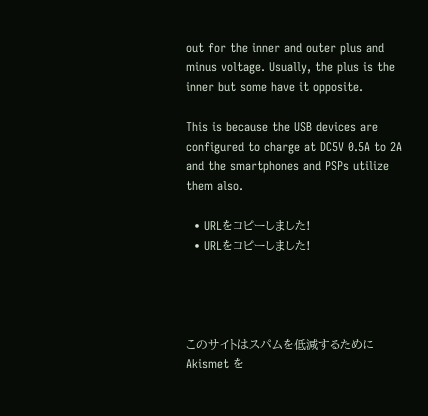out for the inner and outer plus and minus voltage. Usually, the plus is the inner but some have it opposite.

This is because the USB devices are configured to charge at DC5V 0.5A to 2A and the smartphones and PSPs utilize them also.

  • URLをコピーしました!
  • URLをコピーしました!




このサイトはスパムを低減するために Akismet を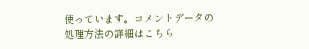使っています。コメントデータの処理方法の詳細はこちら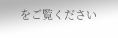をご覧ください